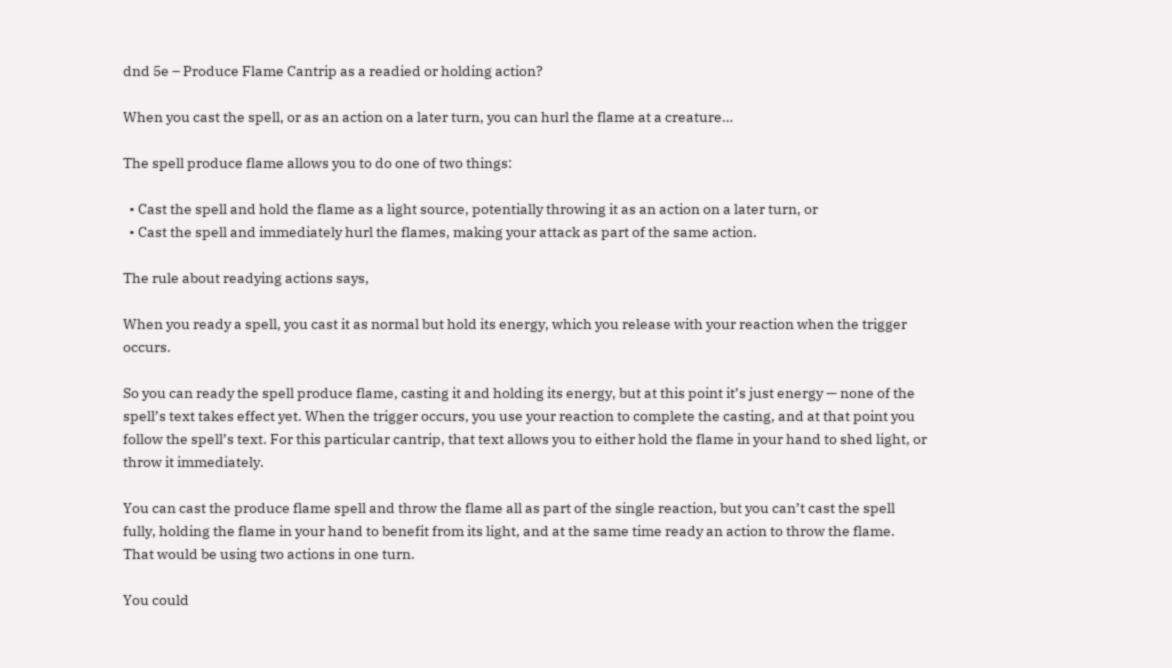dnd 5e – Produce Flame Cantrip as a readied or holding action?

When you cast the spell, or as an action on a later turn, you can hurl the flame at a creature…

The spell produce flame allows you to do one of two things:

  • Cast the spell and hold the flame as a light source, potentially throwing it as an action on a later turn, or
  • Cast the spell and immediately hurl the flames, making your attack as part of the same action.

The rule about readying actions says,

When you ready a spell, you cast it as normal but hold its energy, which you release with your reaction when the trigger occurs.

So you can ready the spell produce flame, casting it and holding its energy, but at this point it’s just energy — none of the spell’s text takes effect yet. When the trigger occurs, you use your reaction to complete the casting, and at that point you follow the spell’s text. For this particular cantrip, that text allows you to either hold the flame in your hand to shed light, or throw it immediately.

You can cast the produce flame spell and throw the flame all as part of the single reaction, but you can’t cast the spell fully, holding the flame in your hand to benefit from its light, and at the same time ready an action to throw the flame. That would be using two actions in one turn.

You could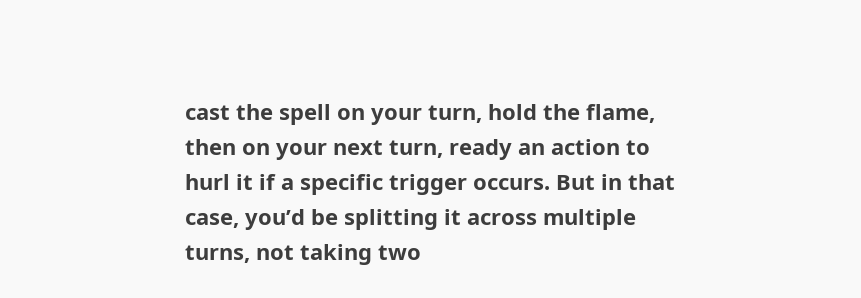cast the spell on your turn, hold the flame, then on your next turn, ready an action to hurl it if a specific trigger occurs. But in that case, you’d be splitting it across multiple turns, not taking two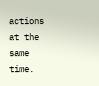actions at the same time.